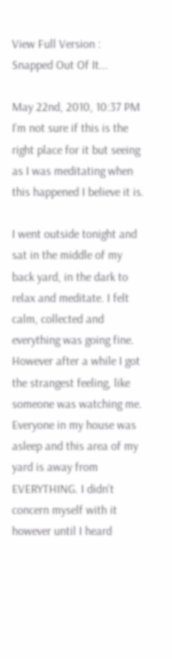View Full Version : Snapped Out Of It...

May 22nd, 2010, 10:37 PM
I'm not sure if this is the right place for it but seeing as I was meditating when this happened I believe it is.

I went outside tonight and sat in the middle of my back yard, in the dark to relax and meditate. I felt calm, collected and everything was going fine. However after a while I got the strangest feeling, like someone was watching me. Everyone in my house was asleep and this area of my yard is away from EVERYTHING. I didn't concern myself with it however until I heard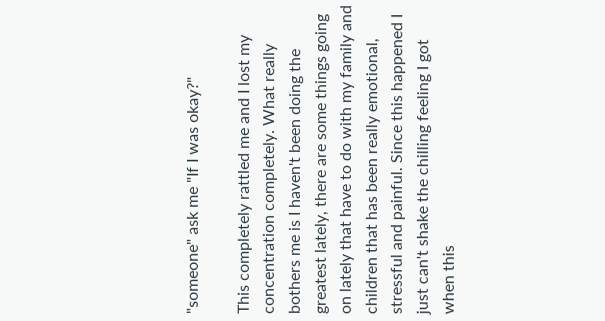"someone" ask me "If I was okay?"

This completely rattled me and I lost my concentration completely. What really bothers me is I haven't been doing the greatest lately, there are some things going on lately that have to do with my family and children that has been really emotional, stressful and painful. Since this happened I just can't shake the chilling feeling I got when this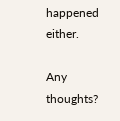happened either.

Any thoughts?